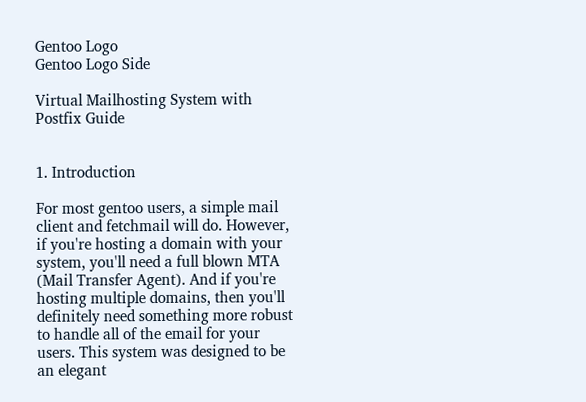Gentoo Logo
Gentoo Logo Side

Virtual Mailhosting System with Postfix Guide


1. Introduction

For most gentoo users, a simple mail client and fetchmail will do. However, if you're hosting a domain with your system, you'll need a full blown MTA (Mail Transfer Agent). And if you're hosting multiple domains, then you'll definitely need something more robust to handle all of the email for your users. This system was designed to be an elegant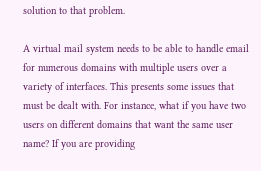solution to that problem.

A virtual mail system needs to be able to handle email for numerous domains with multiple users over a variety of interfaces. This presents some issues that must be dealt with. For instance, what if you have two users on different domains that want the same user name? If you are providing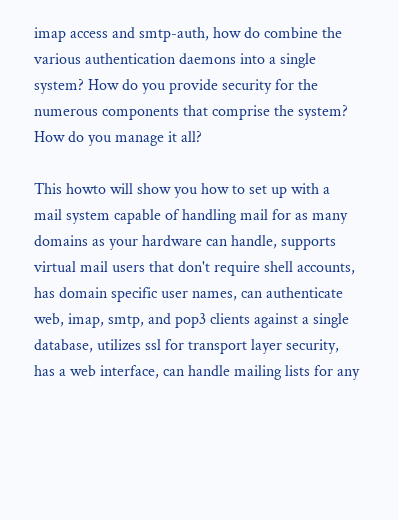imap access and smtp-auth, how do combine the various authentication daemons into a single system? How do you provide security for the numerous components that comprise the system? How do you manage it all?

This howto will show you how to set up with a mail system capable of handling mail for as many domains as your hardware can handle, supports virtual mail users that don't require shell accounts, has domain specific user names, can authenticate web, imap, smtp, and pop3 clients against a single database, utilizes ssl for transport layer security, has a web interface, can handle mailing lists for any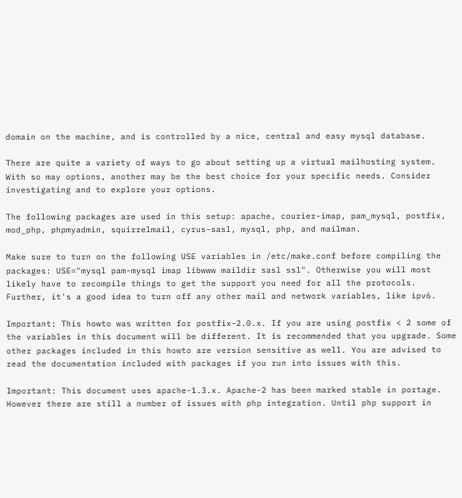domain on the machine, and is controlled by a nice, central and easy mysql database.

There are quite a variety of ways to go about setting up a virtual mailhosting system. With so may options, another may be the best choice for your specific needs. Consider investigating and to explore your options.

The following packages are used in this setup: apache, courier-imap, pam_mysql, postfix, mod_php, phpmyadmin, squirrelmail, cyrus-sasl, mysql, php, and mailman.

Make sure to turn on the following USE variables in /etc/make.conf before compiling the packages: USE="mysql pam-mysql imap libwww maildir sasl ssl". Otherwise you will most likely have to recompile things to get the support you need for all the protocols. Further, it's a good idea to turn off any other mail and network variables, like ipv6.

Important: This howto was written for postfix-2.0.x. If you are using postfix < 2 some of the variables in this document will be different. It is recommended that you upgrade. Some other packages included in this howto are version sensitive as well. You are advised to read the documentation included with packages if you run into issues with this.

Important: This document uses apache-1.3.x. Apache-2 has been marked stable in portage. However there are still a number of issues with php integration. Until php support in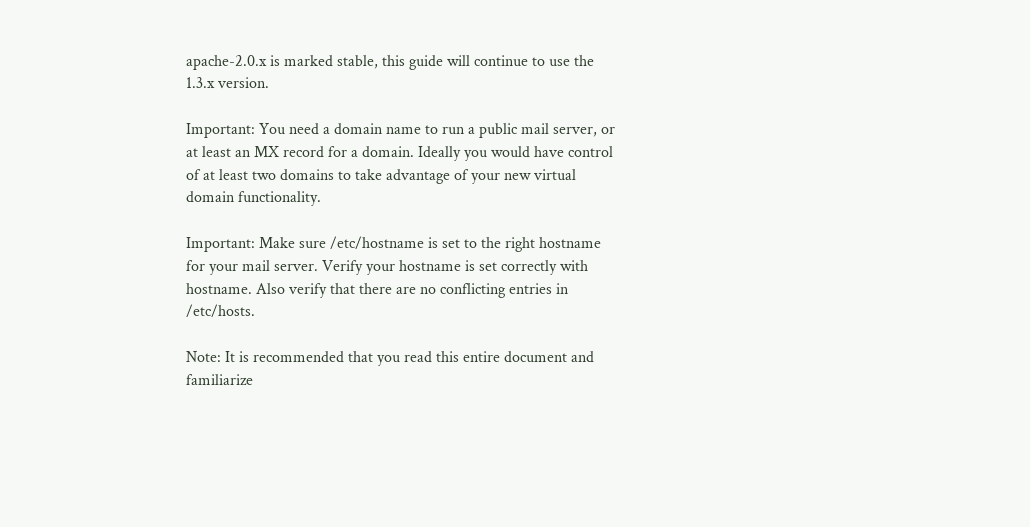apache-2.0.x is marked stable, this guide will continue to use the 1.3.x version.

Important: You need a domain name to run a public mail server, or at least an MX record for a domain. Ideally you would have control of at least two domains to take advantage of your new virtual domain functionality.

Important: Make sure /etc/hostname is set to the right hostname for your mail server. Verify your hostname is set correctly with hostname. Also verify that there are no conflicting entries in /etc/hosts.

Note: It is recommended that you read this entire document and familiarize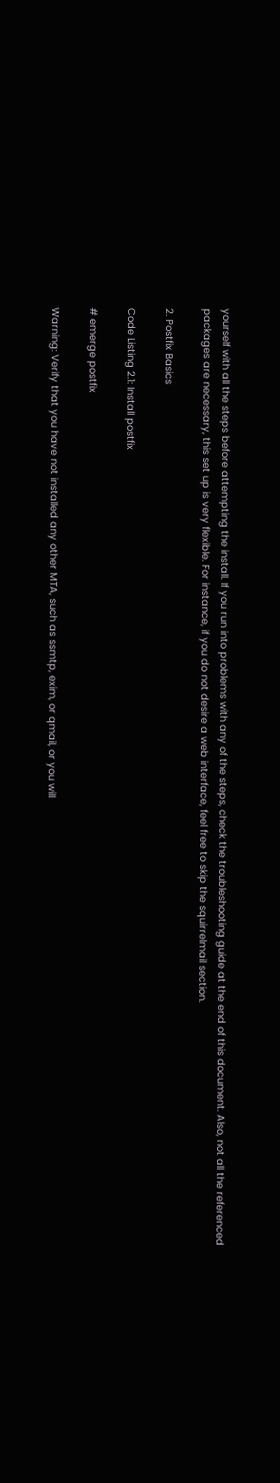yourself with all the steps before attempting the install. If you run into problems with any of the steps, check the troubleshooting guide at the end of this document. Also, not all the referenced packages are necessary, this set up is very flexible. For instance, if you do not desire a web interface, feel free to skip the squirrelmail section.

2. Postfix Basics

Code Listing 2.1: Install postfix

# emerge postfix

Warning: Verify that you have not installed any other MTA, such as ssmtp, exim, or qmail, or you will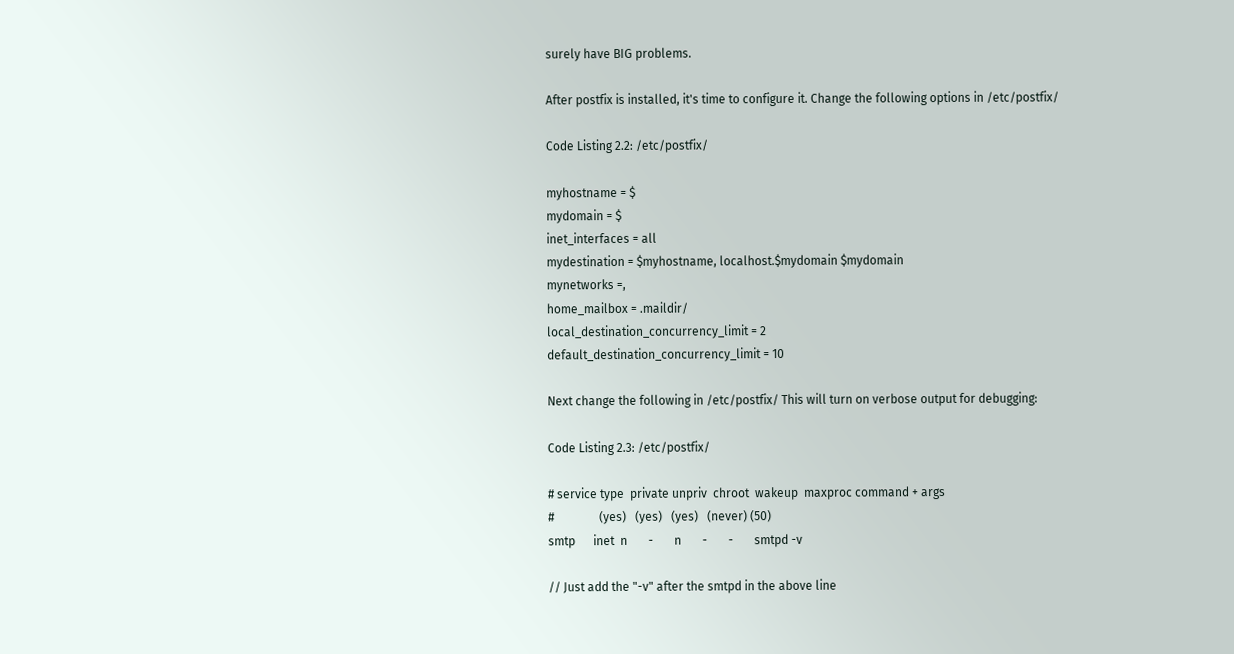surely have BIG problems.

After postfix is installed, it's time to configure it. Change the following options in /etc/postfix/

Code Listing 2.2: /etc/postfix/

myhostname = $
mydomain = $
inet_interfaces = all
mydestination = $myhostname, localhost.$mydomain $mydomain
mynetworks =,
home_mailbox = .maildir/
local_destination_concurrency_limit = 2
default_destination_concurrency_limit = 10

Next change the following in /etc/postfix/ This will turn on verbose output for debugging:

Code Listing 2.3: /etc/postfix/

# service type  private unpriv  chroot  wakeup  maxproc command + args
#               (yes)   (yes)   (yes)   (never) (50)
smtp      inet  n       -       n       -       -       smtpd -v

// Just add the "-v" after the smtpd in the above line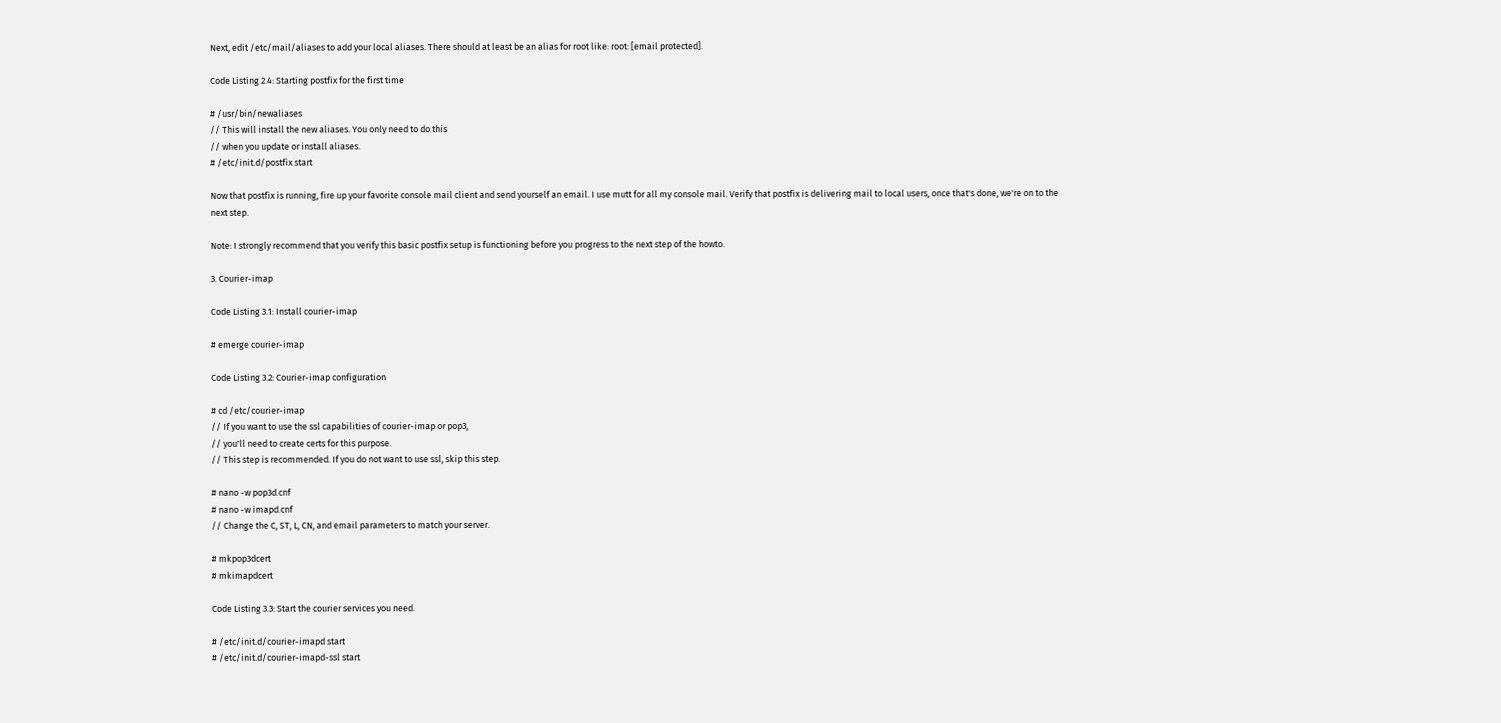Next, edit /etc/mail/aliases to add your local aliases. There should at least be an alias for root like: root: [email protected].

Code Listing 2.4: Starting postfix for the first time

# /usr/bin/newaliases
// This will install the new aliases. You only need to do this
// when you update or install aliases.
# /etc/init.d/postfix start

Now that postfix is running, fire up your favorite console mail client and send yourself an email. I use mutt for all my console mail. Verify that postfix is delivering mail to local users, once that's done, we're on to the next step.

Note: I strongly recommend that you verify this basic postfix setup is functioning before you progress to the next step of the howto.

3. Courier-imap

Code Listing 3.1: Install courier-imap

# emerge courier-imap

Code Listing 3.2: Courier-imap configuration

# cd /etc/courier-imap
// If you want to use the ssl capabilities of courier-imap or pop3,
// you'll need to create certs for this purpose.
// This step is recommended. If you do not want to use ssl, skip this step.

# nano -w pop3d.cnf
# nano -w imapd.cnf
// Change the C, ST, L, CN, and email parameters to match your server.

# mkpop3dcert
# mkimapdcert

Code Listing 3.3: Start the courier services you need.

# /etc/init.d/courier-imapd start
# /etc/init.d/courier-imapd-ssl start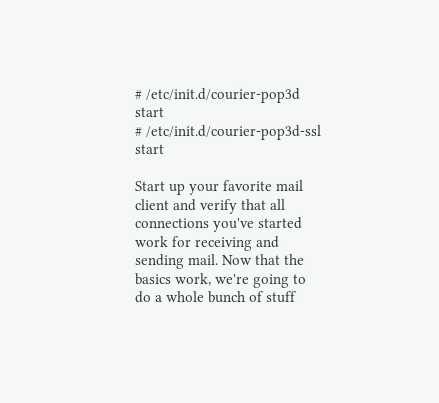# /etc/init.d/courier-pop3d start
# /etc/init.d/courier-pop3d-ssl start

Start up your favorite mail client and verify that all connections you've started work for receiving and sending mail. Now that the basics work, we're going to do a whole bunch of stuff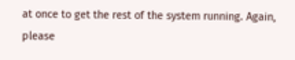at once to get the rest of the system running. Again, please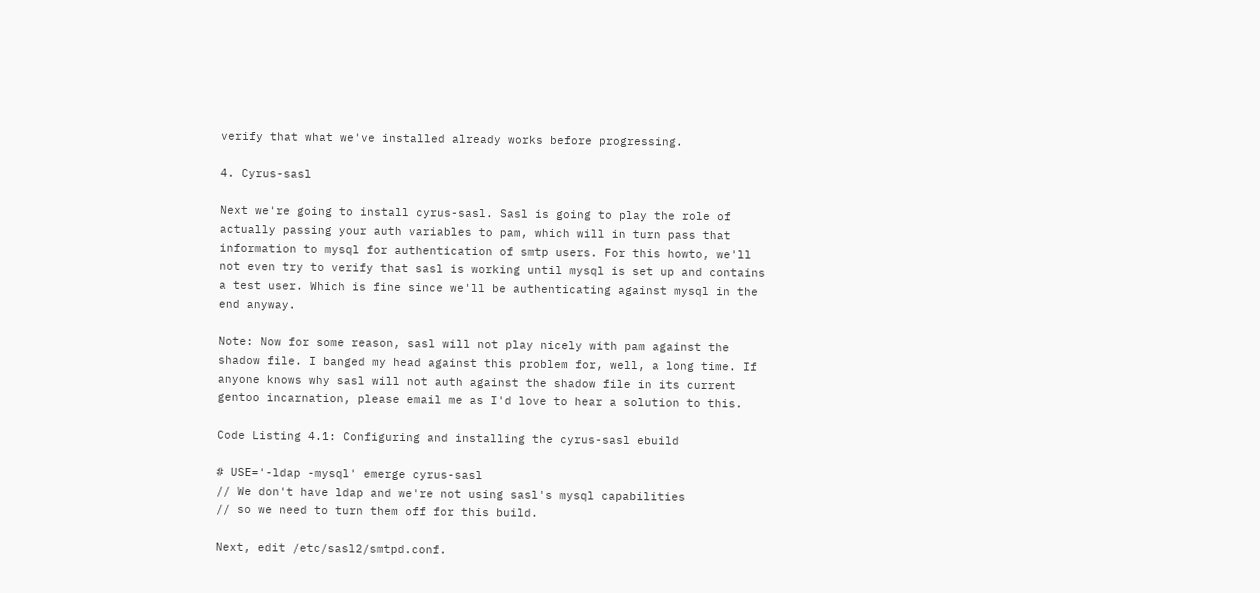verify that what we've installed already works before progressing.

4. Cyrus-sasl

Next we're going to install cyrus-sasl. Sasl is going to play the role of actually passing your auth variables to pam, which will in turn pass that information to mysql for authentication of smtp users. For this howto, we'll not even try to verify that sasl is working until mysql is set up and contains a test user. Which is fine since we'll be authenticating against mysql in the end anyway.

Note: Now for some reason, sasl will not play nicely with pam against the shadow file. I banged my head against this problem for, well, a long time. If anyone knows why sasl will not auth against the shadow file in its current gentoo incarnation, please email me as I'd love to hear a solution to this.

Code Listing 4.1: Configuring and installing the cyrus-sasl ebuild

# USE='-ldap -mysql' emerge cyrus-sasl
// We don't have ldap and we're not using sasl's mysql capabilities
// so we need to turn them off for this build.

Next, edit /etc/sasl2/smtpd.conf.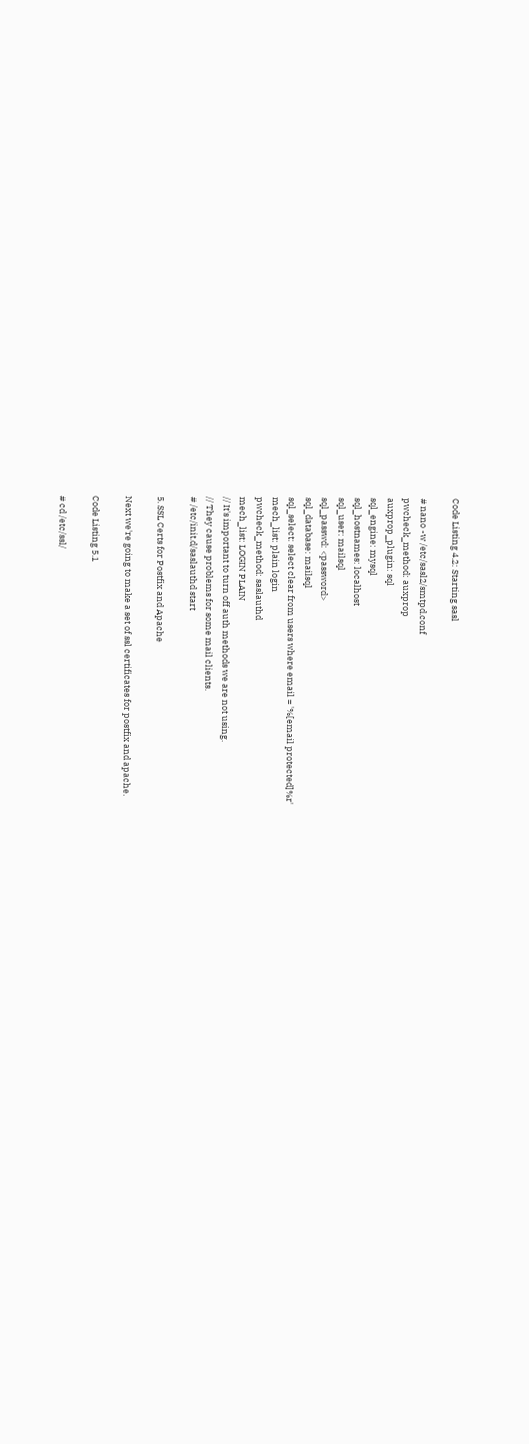Code Listing 4.2: Starting sasl

# nano -w /etc/sasl2/smtpd.conf
pwcheck_method: auxprop
auxprop_plugin: sql
sql_engine: mysql
sql_hostnames: localhost
sql_user: mailsql
sql_passwd: <password>
sql_database: mailsql
sql_select: select clear from users where email = '%[email protected]%r'
mech_list: plain login
pwcheck_method: saslauthd
mech_list: LOGIN PLAIN
// It's important to turn off auth methods we are not using.
// They cause problems for some mail clients.
# /etc/init.d/saslauthd start

5. SSL Certs for Postfix and Apache

Next we're going to make a set of ssl certificates for postfix and apache.

Code Listing 5.1

# cd /etc/ssl/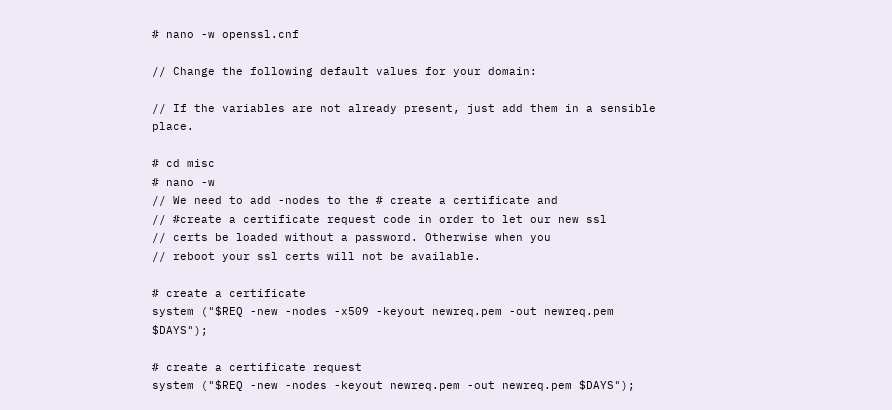# nano -w openssl.cnf

// Change the following default values for your domain:

// If the variables are not already present, just add them in a sensible place.

# cd misc
# nano -w
// We need to add -nodes to the # create a certificate and
// #create a certificate request code in order to let our new ssl
// certs be loaded without a password. Otherwise when you
// reboot your ssl certs will not be available.

# create a certificate
system ("$REQ -new -nodes -x509 -keyout newreq.pem -out newreq.pem $DAYS");

# create a certificate request
system ("$REQ -new -nodes -keyout newreq.pem -out newreq.pem $DAYS");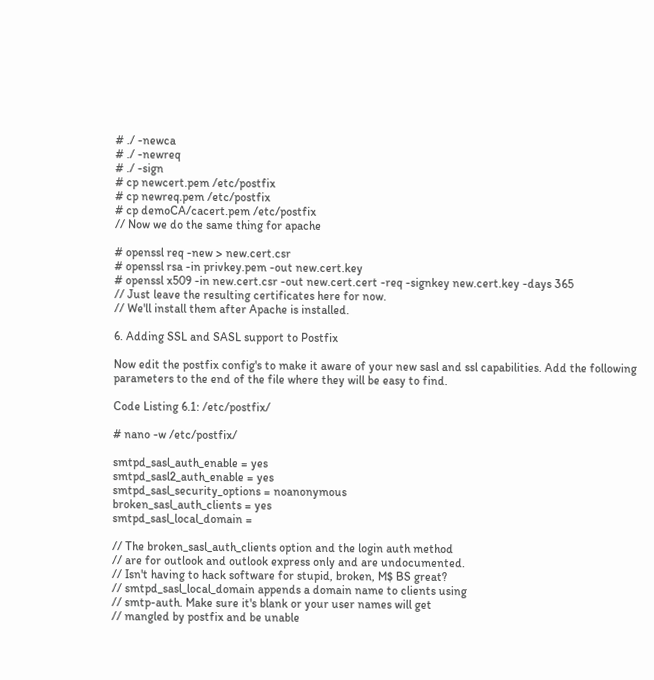# ./ -newca
# ./ -newreq
# ./ -sign
# cp newcert.pem /etc/postfix
# cp newreq.pem /etc/postfix
# cp demoCA/cacert.pem /etc/postfix
// Now we do the same thing for apache

# openssl req -new > new.cert.csr
# openssl rsa -in privkey.pem -out new.cert.key
# openssl x509 -in new.cert.csr -out new.cert.cert -req -signkey new.cert.key -days 365
// Just leave the resulting certificates here for now.
// We'll install them after Apache is installed.

6. Adding SSL and SASL support to Postfix

Now edit the postfix config's to make it aware of your new sasl and ssl capabilities. Add the following parameters to the end of the file where they will be easy to find.

Code Listing 6.1: /etc/postfix/

# nano -w /etc/postfix/

smtpd_sasl_auth_enable = yes
smtpd_sasl2_auth_enable = yes
smtpd_sasl_security_options = noanonymous
broken_sasl_auth_clients = yes
smtpd_sasl_local_domain =

// The broken_sasl_auth_clients option and the login auth method
// are for outlook and outlook express only and are undocumented.
// Isn't having to hack software for stupid, broken, M$ BS great?
// smtpd_sasl_local_domain appends a domain name to clients using
// smtp-auth. Make sure it's blank or your user names will get
// mangled by postfix and be unable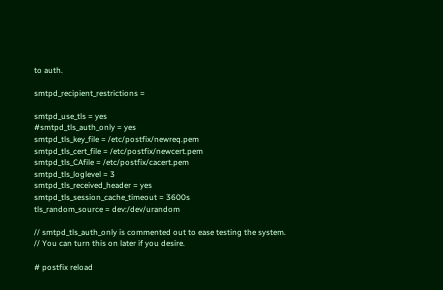to auth.

smtpd_recipient_restrictions =

smtpd_use_tls = yes
#smtpd_tls_auth_only = yes
smtpd_tls_key_file = /etc/postfix/newreq.pem
smtpd_tls_cert_file = /etc/postfix/newcert.pem
smtpd_tls_CAfile = /etc/postfix/cacert.pem
smtpd_tls_loglevel = 3
smtpd_tls_received_header = yes
smtpd_tls_session_cache_timeout = 3600s
tls_random_source = dev:/dev/urandom

// smtpd_tls_auth_only is commented out to ease testing the system.
// You can turn this on later if you desire.

# postfix reload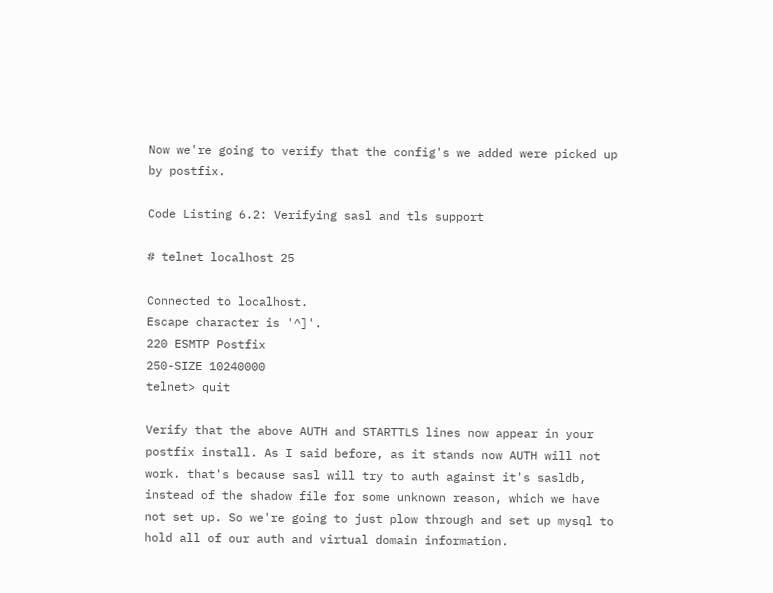Now we're going to verify that the config's we added were picked up by postfix.

Code Listing 6.2: Verifying sasl and tls support

# telnet localhost 25

Connected to localhost.
Escape character is '^]'.
220 ESMTP Postfix
250-SIZE 10240000
telnet> quit

Verify that the above AUTH and STARTTLS lines now appear in your postfix install. As I said before, as it stands now AUTH will not work. that's because sasl will try to auth against it's sasldb, instead of the shadow file for some unknown reason, which we have not set up. So we're going to just plow through and set up mysql to hold all of our auth and virtual domain information.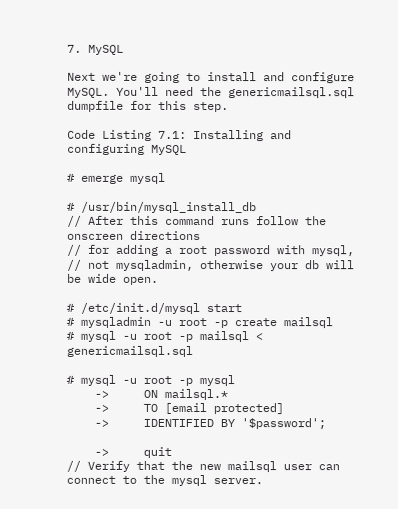7. MySQL

Next we're going to install and configure MySQL. You'll need the genericmailsql.sql dumpfile for this step.

Code Listing 7.1: Installing and configuring MySQL

# emerge mysql

# /usr/bin/mysql_install_db
// After this command runs follow the onscreen directions
// for adding a root password with mysql,
// not mysqladmin, otherwise your db will be wide open.

# /etc/init.d/mysql start
# mysqladmin -u root -p create mailsql
# mysql -u root -p mailsql < genericmailsql.sql

# mysql -u root -p mysql
    ->     ON mailsql.*
    ->     TO [email protected]
    ->     IDENTIFIED BY '$password';

    ->     quit
// Verify that the new mailsql user can connect to the mysql server.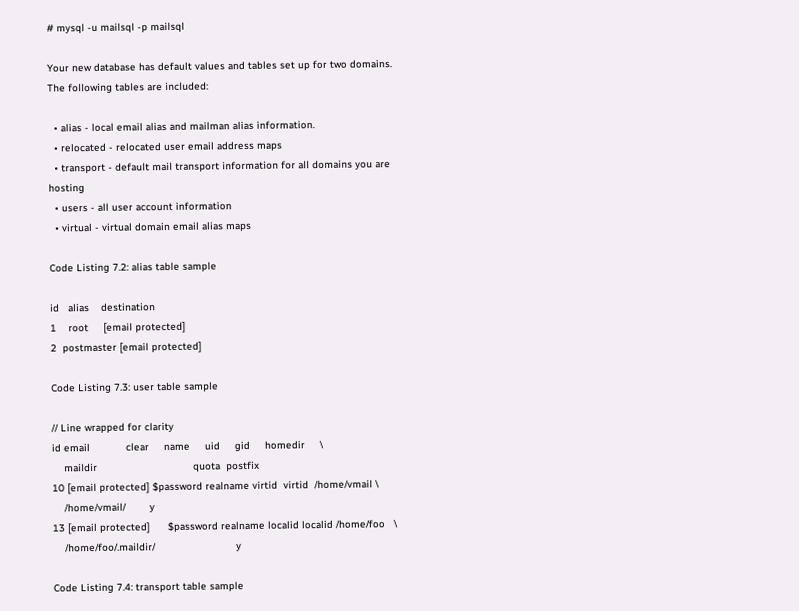# mysql -u mailsql -p mailsql

Your new database has default values and tables set up for two domains. The following tables are included:

  • alias - local email alias and mailman alias information.
  • relocated - relocated user email address maps
  • transport - default mail transport information for all domains you are hosting
  • users - all user account information
  • virtual - virtual domain email alias maps

Code Listing 7.2: alias table sample

id   alias    destination
1    root     [email protected]
2  postmaster [email protected]

Code Listing 7.3: user table sample

// Line wrapped for clarity
id email            clear     name     uid     gid     homedir     \
    maildir                                quota  postfix
10 [email protected] $password realname virtid  virtid  /home/vmail \
    /home/vmail/        y
13 [email protected]      $password realname localid localid /home/foo   \
    /home/foo/.maildir/                           y

Code Listing 7.4: transport table sample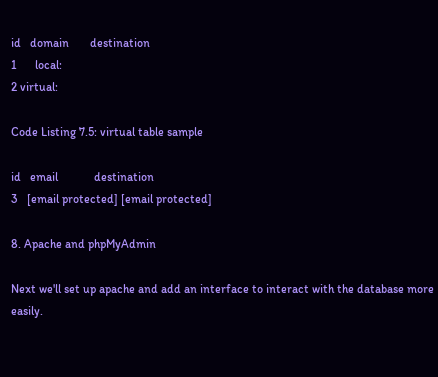id   domain       destination
1      local:
2 virtual:

Code Listing 7.5: virtual table sample

id   email            destination
3   [email protected] [email protected]

8. Apache and phpMyAdmin

Next we'll set up apache and add an interface to interact with the database more easily.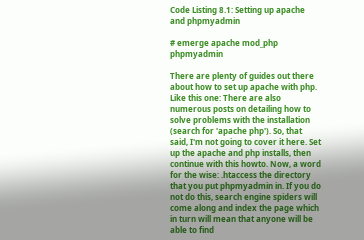Code Listing 8.1: Setting up apache and phpmyadmin

# emerge apache mod_php phpmyadmin

There are plenty of guides out there about how to set up apache with php. Like this one: There are also numerous posts on detailing how to solve problems with the installation (search for 'apache php'). So, that said, I'm not going to cover it here. Set up the apache and php installs, then continue with this howto. Now, a word for the wise: .htaccess the directory that you put phpmyadmin in. If you do not do this, search engine spiders will come along and index the page which in turn will mean that anyone will be able to find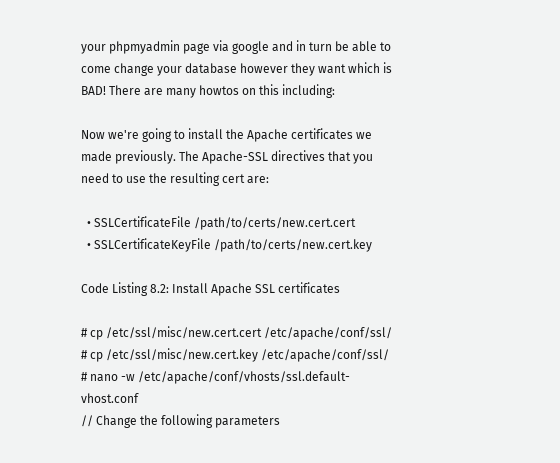your phpmyadmin page via google and in turn be able to come change your database however they want which is BAD! There are many howtos on this including:

Now we're going to install the Apache certificates we made previously. The Apache-SSL directives that you need to use the resulting cert are:

  • SSLCertificateFile /path/to/certs/new.cert.cert
  • SSLCertificateKeyFile /path/to/certs/new.cert.key

Code Listing 8.2: Install Apache SSL certificates

# cp /etc/ssl/misc/new.cert.cert /etc/apache/conf/ssl/
# cp /etc/ssl/misc/new.cert.key /etc/apache/conf/ssl/
# nano -w /etc/apache/conf/vhosts/ssl.default-vhost.conf
// Change the following parameters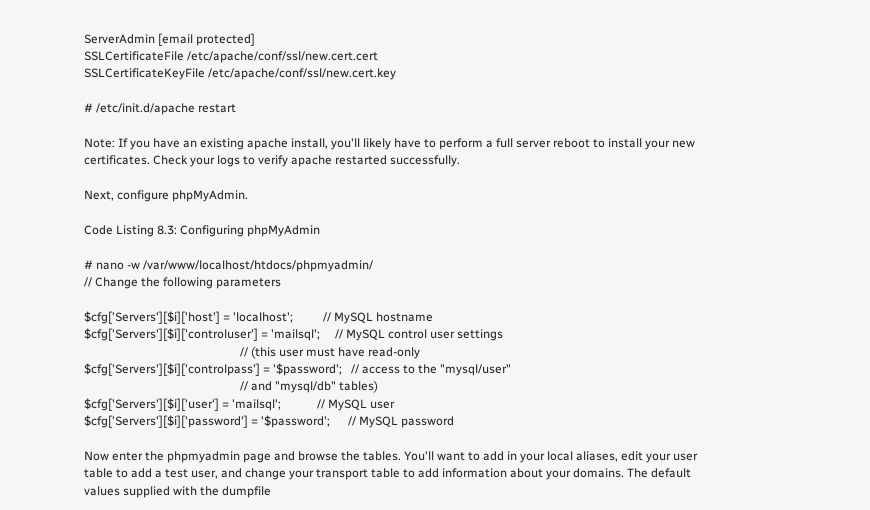ServerAdmin [email protected]
SSLCertificateFile /etc/apache/conf/ssl/new.cert.cert
SSLCertificateKeyFile /etc/apache/conf/ssl/new.cert.key

# /etc/init.d/apache restart

Note: If you have an existing apache install, you'll likely have to perform a full server reboot to install your new certificates. Check your logs to verify apache restarted successfully.

Next, configure phpMyAdmin.

Code Listing 8.3: Configuring phpMyAdmin

# nano -w /var/www/localhost/htdocs/phpmyadmin/
// Change the following parameters

$cfg['Servers'][$i]['host'] = 'localhost';          // MySQL hostname
$cfg['Servers'][$i]['controluser'] = 'mailsql';     // MySQL control user settings
                                                    // (this user must have read-only
$cfg['Servers'][$i]['controlpass'] = '$password';   // access to the "mysql/user"
                                                    // and "mysql/db" tables)
$cfg['Servers'][$i]['user'] = 'mailsql';            // MySQL user
$cfg['Servers'][$i]['password'] = '$password';      // MySQL password

Now enter the phpmyadmin page and browse the tables. You'll want to add in your local aliases, edit your user table to add a test user, and change your transport table to add information about your domains. The default values supplied with the dumpfile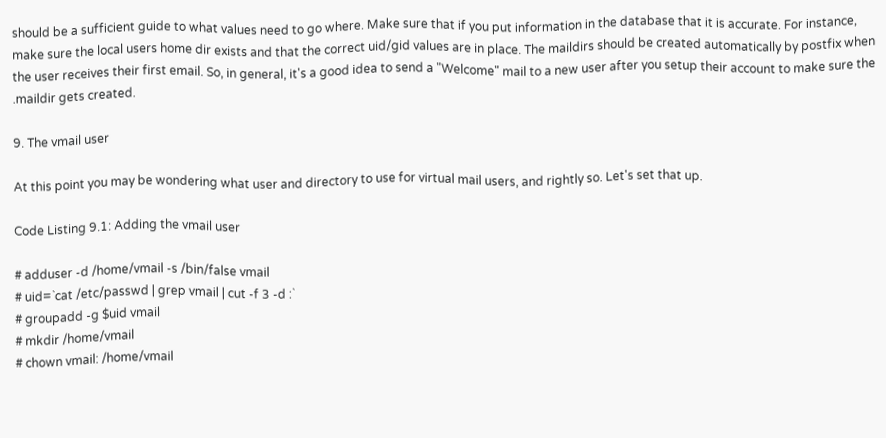should be a sufficient guide to what values need to go where. Make sure that if you put information in the database that it is accurate. For instance, make sure the local users home dir exists and that the correct uid/gid values are in place. The maildirs should be created automatically by postfix when the user receives their first email. So, in general, it's a good idea to send a "Welcome" mail to a new user after you setup their account to make sure the .maildir gets created.

9. The vmail user

At this point you may be wondering what user and directory to use for virtual mail users, and rightly so. Let's set that up.

Code Listing 9.1: Adding the vmail user

# adduser -d /home/vmail -s /bin/false vmail
# uid=`cat /etc/passwd | grep vmail | cut -f 3 -d :`
# groupadd -g $uid vmail
# mkdir /home/vmail
# chown vmail: /home/vmail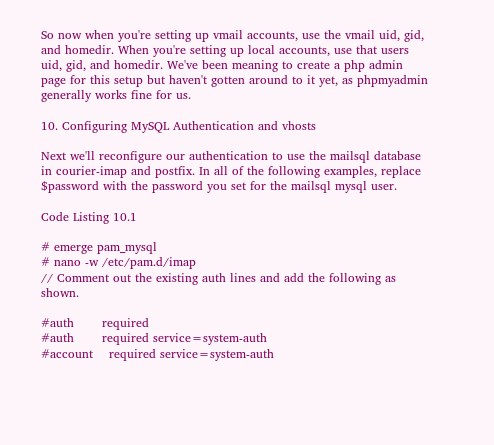So now when you're setting up vmail accounts, use the vmail uid, gid, and homedir. When you're setting up local accounts, use that users uid, gid, and homedir. We've been meaning to create a php admin page for this setup but haven't gotten around to it yet, as phpmyadmin generally works fine for us.

10. Configuring MySQL Authentication and vhosts

Next we'll reconfigure our authentication to use the mailsql database in courier-imap and postfix. In all of the following examples, replace $password with the password you set for the mailsql mysql user.

Code Listing 10.1

# emerge pam_mysql
# nano -w /etc/pam.d/imap
// Comment out the existing auth lines and add the following as shown.

#auth       required
#auth       required service=system-auth
#account    required service=system-auth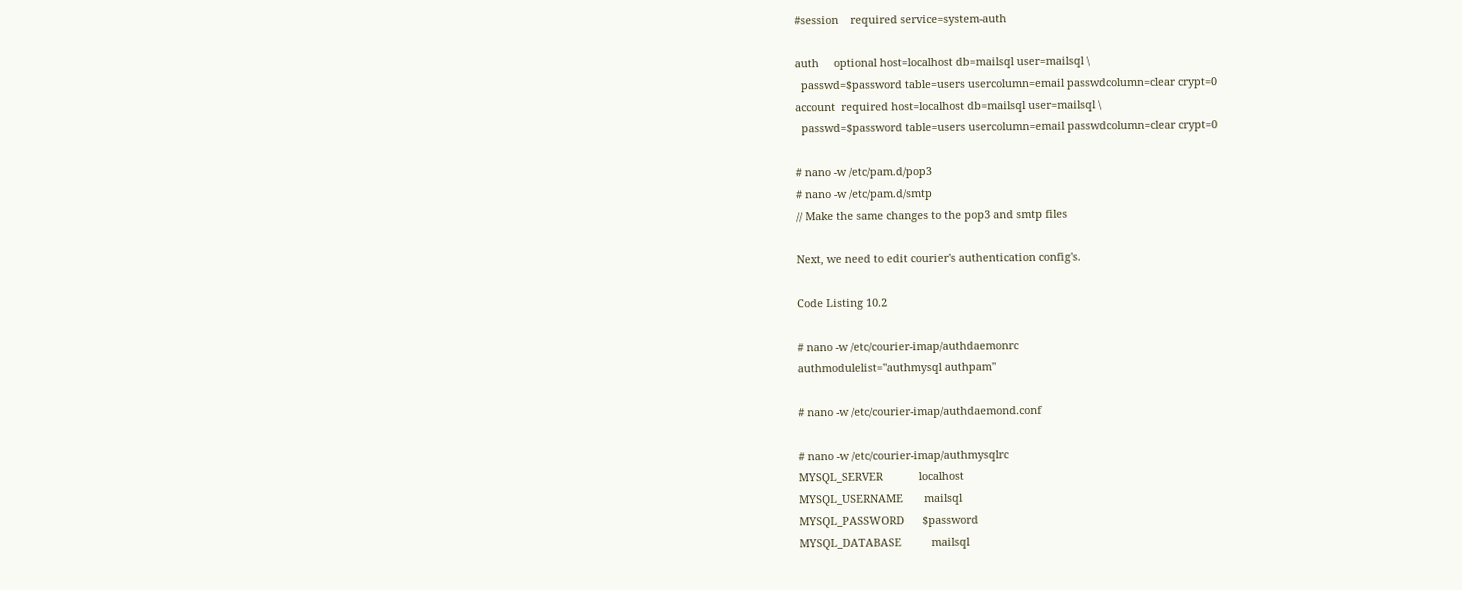#session    required service=system-auth

auth     optional host=localhost db=mailsql user=mailsql \
  passwd=$password table=users usercolumn=email passwdcolumn=clear crypt=0
account  required host=localhost db=mailsql user=mailsql \
  passwd=$password table=users usercolumn=email passwdcolumn=clear crypt=0

# nano -w /etc/pam.d/pop3
# nano -w /etc/pam.d/smtp
// Make the same changes to the pop3 and smtp files

Next, we need to edit courier's authentication config's.

Code Listing 10.2

# nano -w /etc/courier-imap/authdaemonrc
authmodulelist="authmysql authpam"

# nano -w /etc/courier-imap/authdaemond.conf

# nano -w /etc/courier-imap/authmysqlrc
MYSQL_SERVER            localhost
MYSQL_USERNAME       mailsql
MYSQL_PASSWORD      $password
MYSQL_DATABASE          mailsql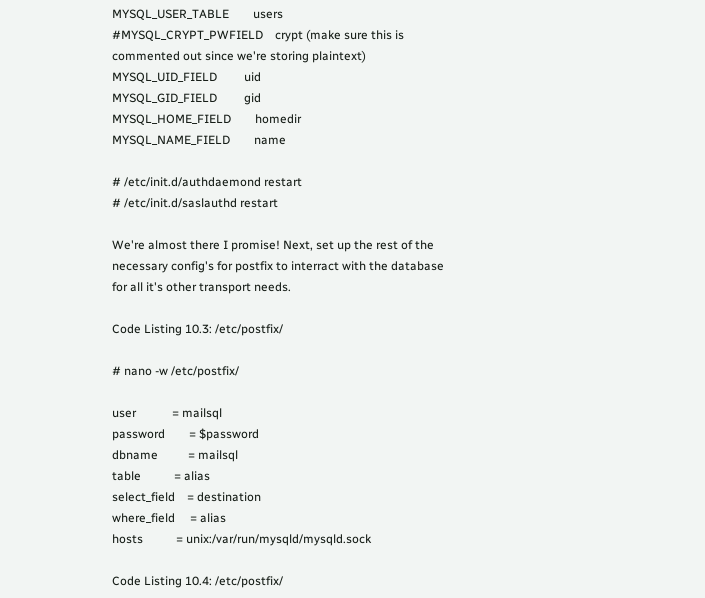MYSQL_USER_TABLE        users
#MYSQL_CRYPT_PWFIELD    crypt (make sure this is commented out since we're storing plaintext)
MYSQL_UID_FIELD         uid
MYSQL_GID_FIELD         gid
MYSQL_HOME_FIELD        homedir
MYSQL_NAME_FIELD        name

# /etc/init.d/authdaemond restart
# /etc/init.d/saslauthd restart

We're almost there I promise! Next, set up the rest of the necessary config's for postfix to interract with the database for all it's other transport needs.

Code Listing 10.3: /etc/postfix/

# nano -w /etc/postfix/

user            = mailsql
password        = $password
dbname          = mailsql
table           = alias
select_field    = destination
where_field     = alias
hosts           = unix:/var/run/mysqld/mysqld.sock

Code Listing 10.4: /etc/postfix/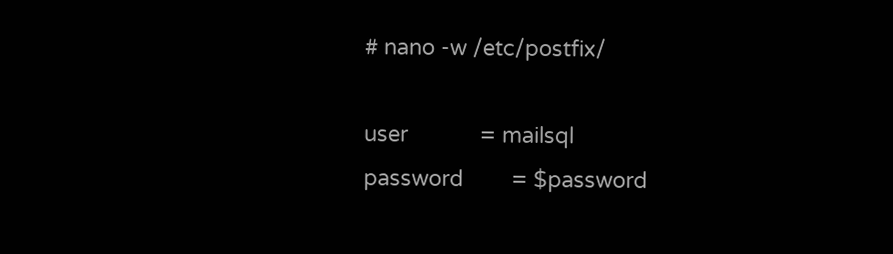# nano -w /etc/postfix/

user            = mailsql
password        = $password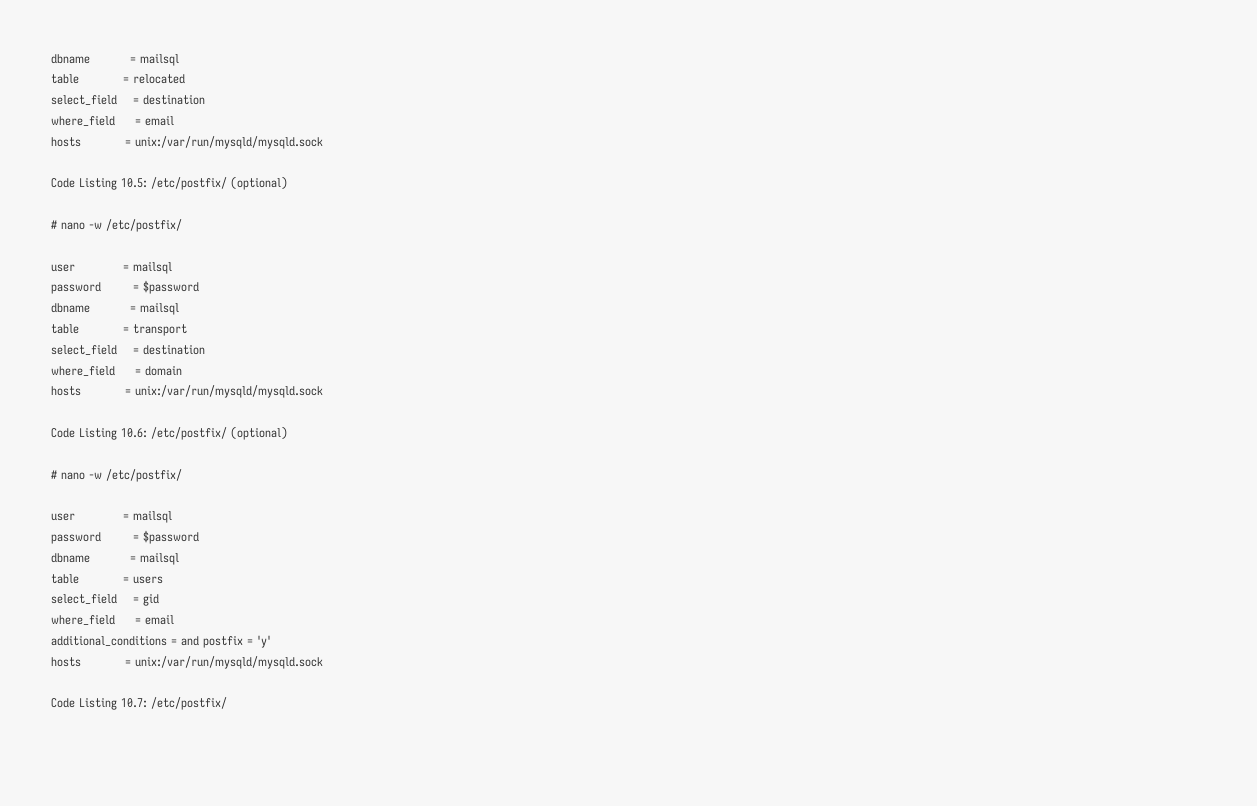dbname          = mailsql
table           = relocated
select_field    = destination
where_field     = email
hosts           = unix:/var/run/mysqld/mysqld.sock

Code Listing 10.5: /etc/postfix/ (optional)

# nano -w /etc/postfix/

user            = mailsql
password        = $password
dbname          = mailsql
table           = transport
select_field    = destination
where_field     = domain
hosts           = unix:/var/run/mysqld/mysqld.sock

Code Listing 10.6: /etc/postfix/ (optional)

# nano -w /etc/postfix/

user            = mailsql
password        = $password
dbname          = mailsql
table           = users
select_field    = gid
where_field     = email
additional_conditions = and postfix = 'y'
hosts           = unix:/var/run/mysqld/mysqld.sock

Code Listing 10.7: /etc/postfix/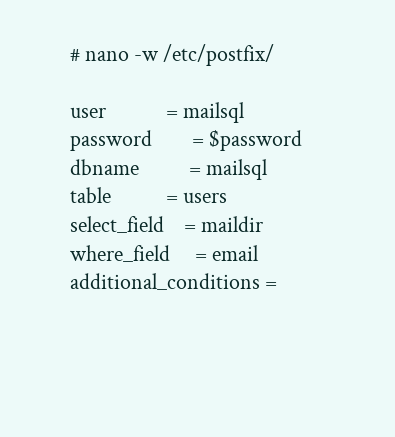# nano -w /etc/postfix/

user            = mailsql
password        = $password
dbname          = mailsql
table           = users
select_field    = maildir
where_field     = email
additional_conditions =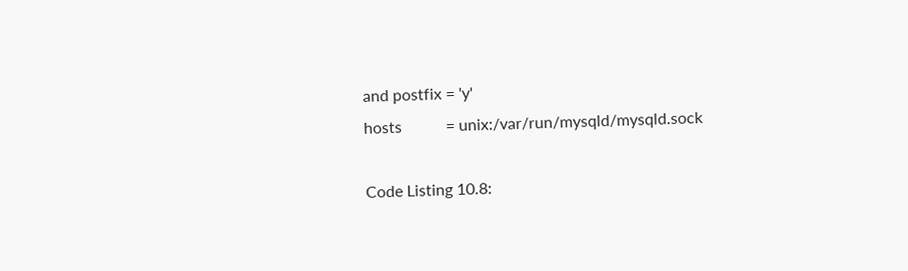and postfix = 'y'
hosts           = unix:/var/run/mysqld/mysqld.sock

Code Listing 10.8: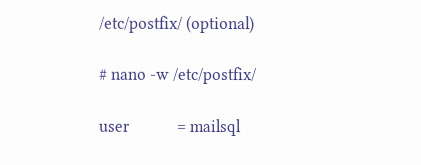/etc/postfix/ (optional)

# nano -w /etc/postfix/

user            = mailsql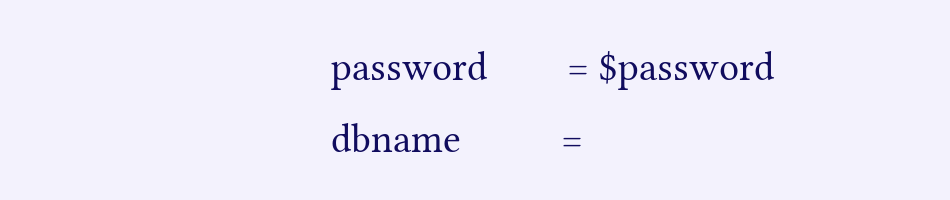password        = $password
dbname          =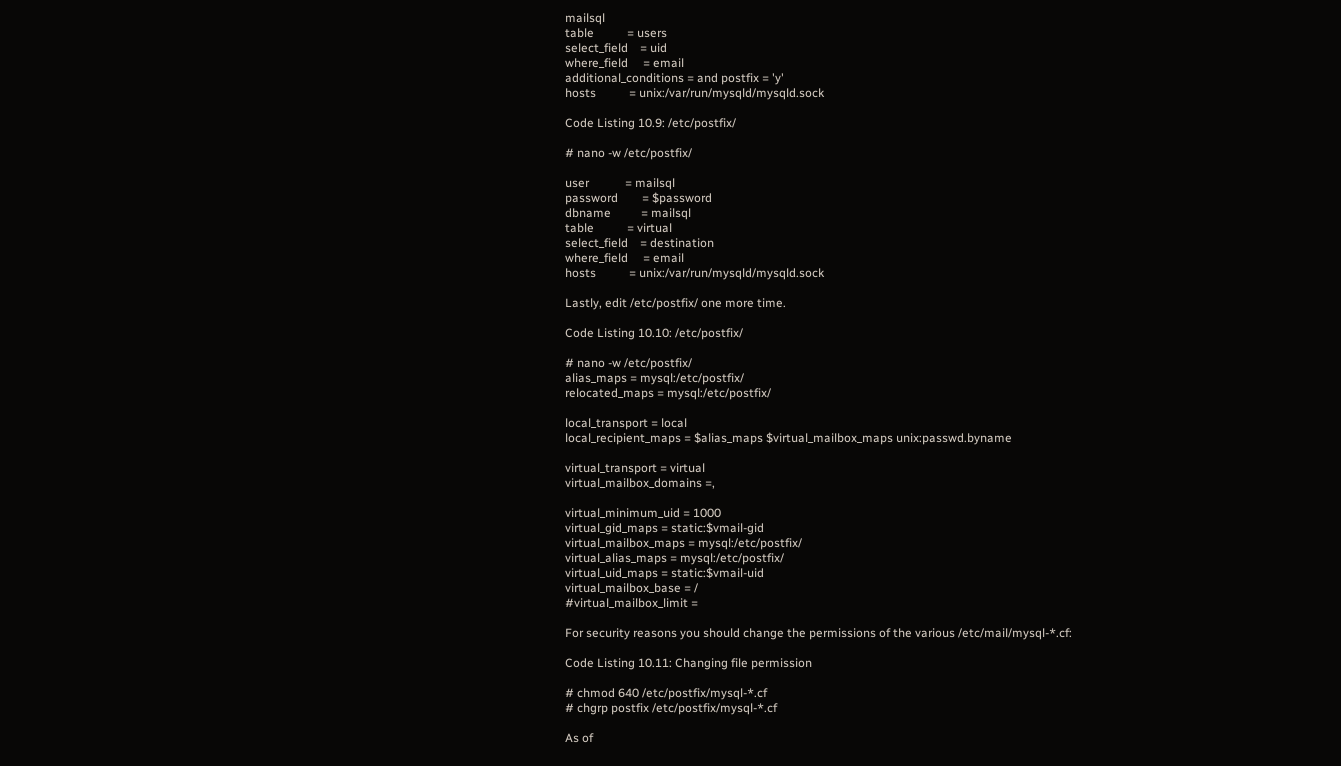mailsql
table           = users
select_field    = uid
where_field     = email
additional_conditions = and postfix = 'y'
hosts           = unix:/var/run/mysqld/mysqld.sock

Code Listing 10.9: /etc/postfix/

# nano -w /etc/postfix/

user            = mailsql
password        = $password
dbname          = mailsql
table           = virtual
select_field    = destination
where_field     = email
hosts           = unix:/var/run/mysqld/mysqld.sock

Lastly, edit /etc/postfix/ one more time.

Code Listing 10.10: /etc/postfix/

# nano -w /etc/postfix/
alias_maps = mysql:/etc/postfix/
relocated_maps = mysql:/etc/postfix/

local_transport = local
local_recipient_maps = $alias_maps $virtual_mailbox_maps unix:passwd.byname

virtual_transport = virtual
virtual_mailbox_domains =,

virtual_minimum_uid = 1000
virtual_gid_maps = static:$vmail-gid
virtual_mailbox_maps = mysql:/etc/postfix/
virtual_alias_maps = mysql:/etc/postfix/
virtual_uid_maps = static:$vmail-uid
virtual_mailbox_base = /
#virtual_mailbox_limit =

For security reasons you should change the permissions of the various /etc/mail/mysql-*.cf:

Code Listing 10.11: Changing file permission

# chmod 640 /etc/postfix/mysql-*.cf
# chgrp postfix /etc/postfix/mysql-*.cf

As of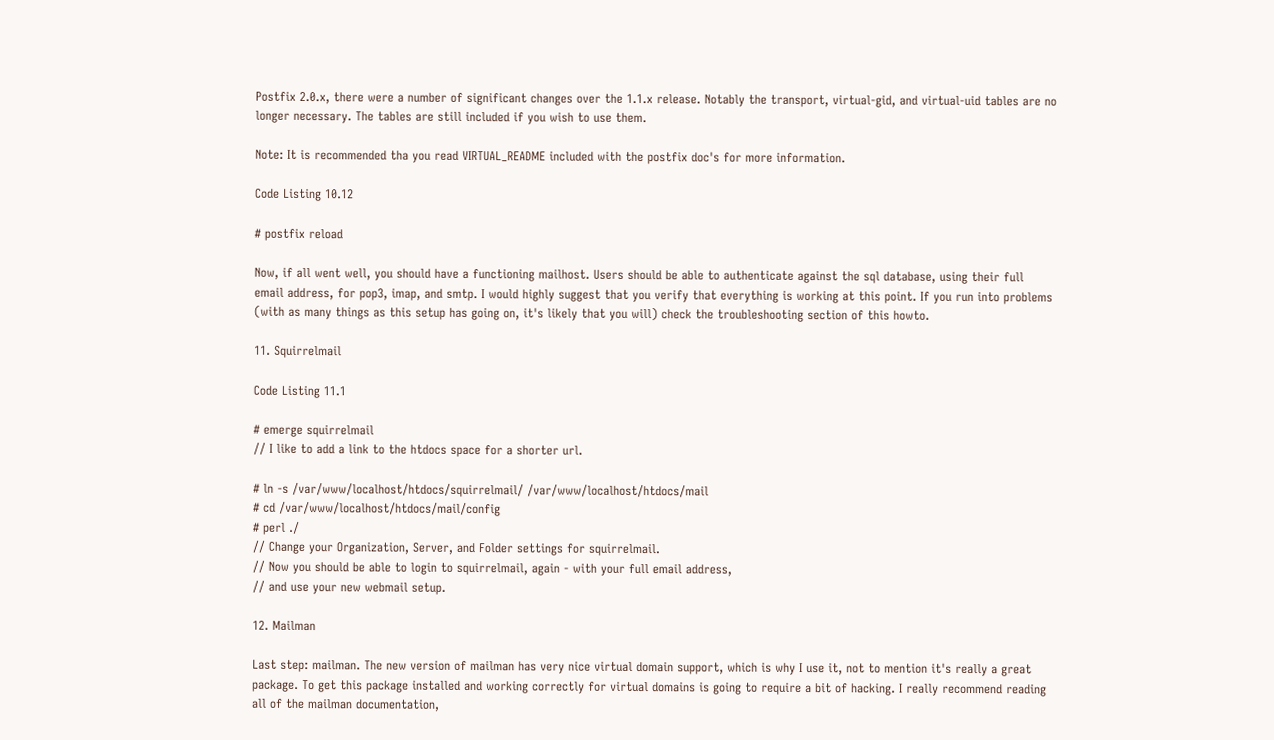Postfix 2.0.x, there were a number of significant changes over the 1.1.x release. Notably the transport, virtual-gid, and virtual-uid tables are no longer necessary. The tables are still included if you wish to use them.

Note: It is recommended tha you read VIRTUAL_README included with the postfix doc's for more information.

Code Listing 10.12

# postfix reload

Now, if all went well, you should have a functioning mailhost. Users should be able to authenticate against the sql database, using their full email address, for pop3, imap, and smtp. I would highly suggest that you verify that everything is working at this point. If you run into problems (with as many things as this setup has going on, it's likely that you will) check the troubleshooting section of this howto.

11. Squirrelmail

Code Listing 11.1

# emerge squirrelmail
// I like to add a link to the htdocs space for a shorter url.

# ln -s /var/www/localhost/htdocs/squirrelmail/ /var/www/localhost/htdocs/mail
# cd /var/www/localhost/htdocs/mail/config
# perl ./
// Change your Organization, Server, and Folder settings for squirrelmail.
// Now you should be able to login to squirrelmail, again - with your full email address,
// and use your new webmail setup.

12. Mailman

Last step: mailman. The new version of mailman has very nice virtual domain support, which is why I use it, not to mention it's really a great package. To get this package installed and working correctly for virtual domains is going to require a bit of hacking. I really recommend reading all of the mailman documentation,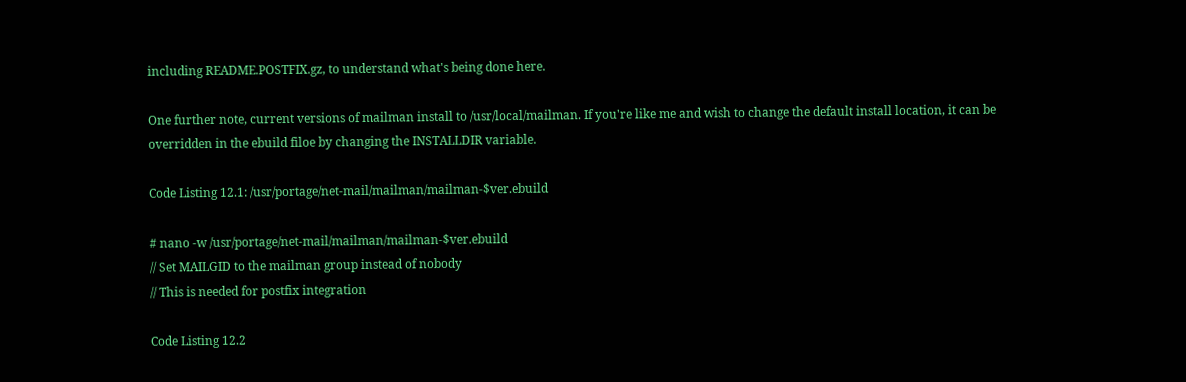including README.POSTFIX.gz, to understand what's being done here.

One further note, current versions of mailman install to /usr/local/mailman. If you're like me and wish to change the default install location, it can be overridden in the ebuild filoe by changing the INSTALLDIR variable.

Code Listing 12.1: /usr/portage/net-mail/mailman/mailman-$ver.ebuild

# nano -w /usr/portage/net-mail/mailman/mailman-$ver.ebuild
// Set MAILGID to the mailman group instead of nobody
// This is needed for postfix integration

Code Listing 12.2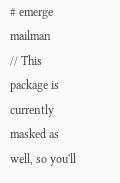# emerge mailman
// This package is currently masked as well, so you'll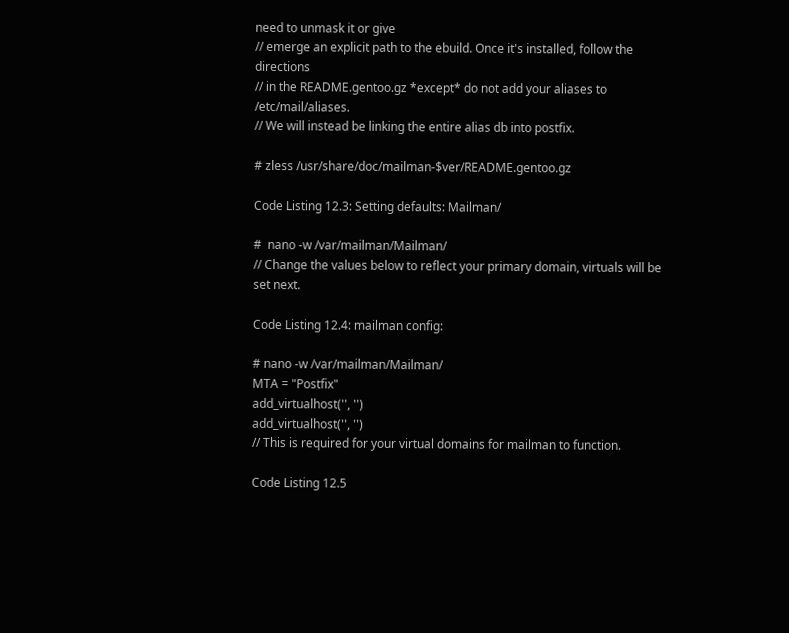need to unmask it or give
// emerge an explicit path to the ebuild. Once it's installed, follow the directions
// in the README.gentoo.gz *except* do not add your aliases to /etc/mail/aliases.
// We will instead be linking the entire alias db into postfix.

# zless /usr/share/doc/mailman-$ver/README.gentoo.gz

Code Listing 12.3: Setting defaults: Mailman/

#  nano -w /var/mailman/Mailman/
// Change the values below to reflect your primary domain, virtuals will be set next.

Code Listing 12.4: mailman config:

# nano -w /var/mailman/Mailman/
MTA = "Postfix"
add_virtualhost('', '')
add_virtualhost('', '')
// This is required for your virtual domains for mailman to function.

Code Listing 12.5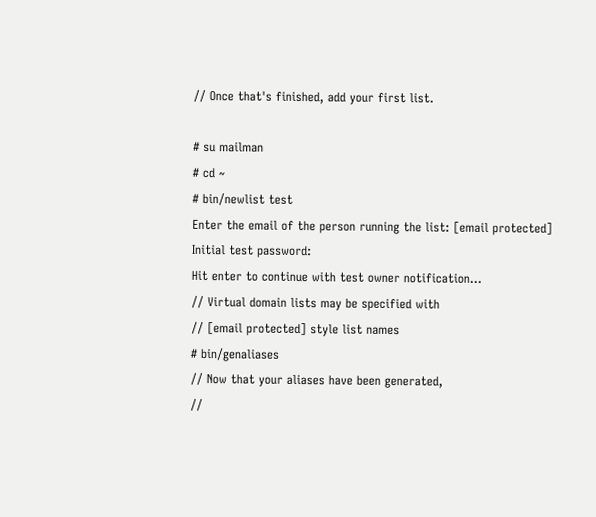// Once that's finished, add your first list.

# su mailman
# cd ~
# bin/newlist test
Enter the email of the person running the list: [email protected]
Initial test password:
Hit enter to continue with test owner notification...
// Virtual domain lists may be specified with
// [email protected] style list names
# bin/genaliases
// Now that your aliases have been generated,
//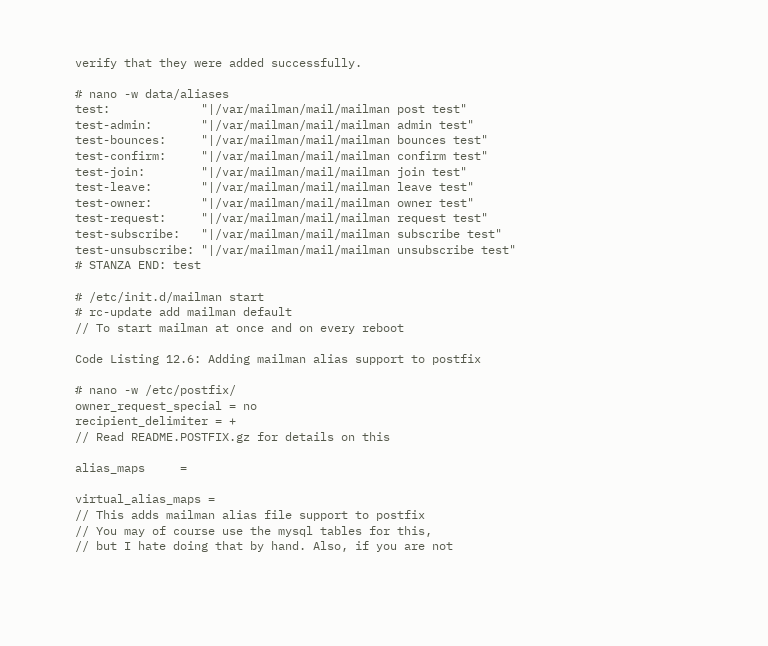verify that they were added successfully.

# nano -w data/aliases
test:             "|/var/mailman/mail/mailman post test"
test-admin:       "|/var/mailman/mail/mailman admin test"
test-bounces:     "|/var/mailman/mail/mailman bounces test"
test-confirm:     "|/var/mailman/mail/mailman confirm test"
test-join:        "|/var/mailman/mail/mailman join test"
test-leave:       "|/var/mailman/mail/mailman leave test"
test-owner:       "|/var/mailman/mail/mailman owner test"
test-request:     "|/var/mailman/mail/mailman request test"
test-subscribe:   "|/var/mailman/mail/mailman subscribe test"
test-unsubscribe: "|/var/mailman/mail/mailman unsubscribe test"
# STANZA END: test

# /etc/init.d/mailman start
# rc-update add mailman default
// To start mailman at once and on every reboot

Code Listing 12.6: Adding mailman alias support to postfix

# nano -w /etc/postfix/
owner_request_special = no
recipient_delimiter = +
// Read README.POSTFIX.gz for details on this

alias_maps     =

virtual_alias_maps =
// This adds mailman alias file support to postfix
// You may of course use the mysql tables for this,
// but I hate doing that by hand. Also, if you are not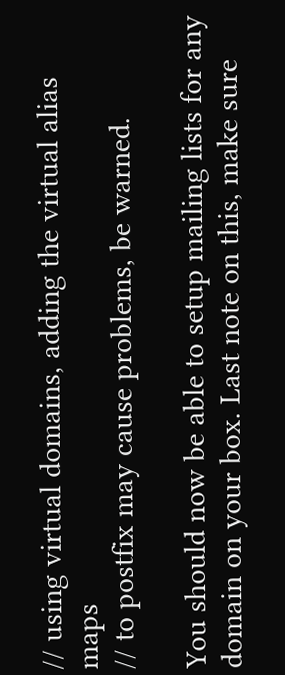// using virtual domains, adding the virtual alias maps
// to postfix may cause problems, be warned.

You should now be able to setup mailing lists for any domain on your box. Last note on this, make sure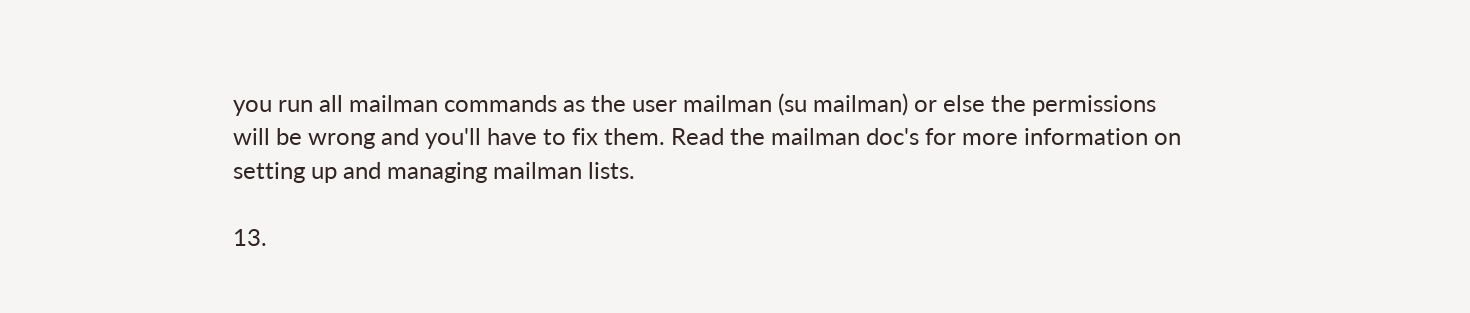you run all mailman commands as the user mailman (su mailman) or else the permissions will be wrong and you'll have to fix them. Read the mailman doc's for more information on setting up and managing mailman lists.

13.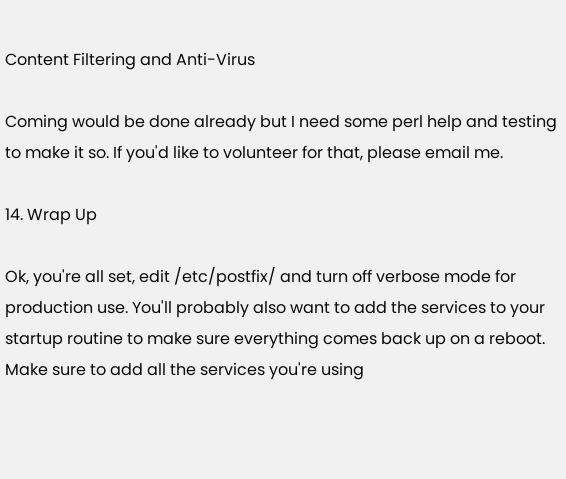Content Filtering and Anti-Virus

Coming would be done already but I need some perl help and testing to make it so. If you'd like to volunteer for that, please email me.

14. Wrap Up

Ok, you're all set, edit /etc/postfix/ and turn off verbose mode for production use. You'll probably also want to add the services to your startup routine to make sure everything comes back up on a reboot. Make sure to add all the services you're using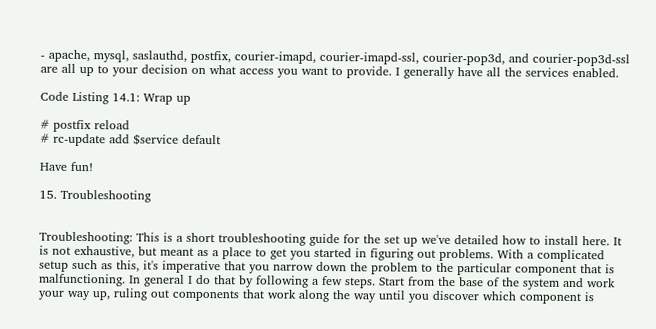- apache, mysql, saslauthd, postfix, courier-imapd, courier-imapd-ssl, courier-pop3d, and courier-pop3d-ssl are all up to your decision on what access you want to provide. I generally have all the services enabled.

Code Listing 14.1: Wrap up

# postfix reload
# rc-update add $service default

Have fun!

15. Troubleshooting


Troubleshooting: This is a short troubleshooting guide for the set up we've detailed how to install here. It is not exhaustive, but meant as a place to get you started in figuring out problems. With a complicated setup such as this, it's imperative that you narrow down the problem to the particular component that is malfunctioning. In general I do that by following a few steps. Start from the base of the system and work your way up, ruling out components that work along the way until you discover which component is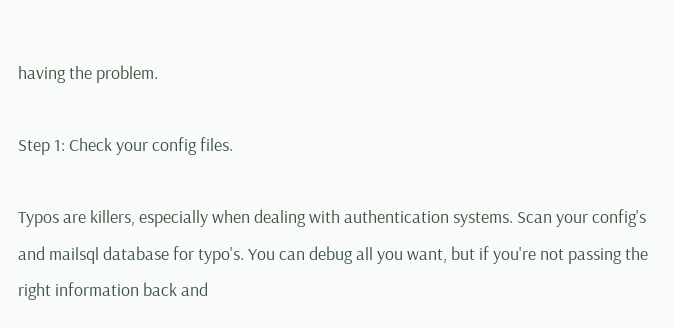having the problem.

Step 1: Check your config files.

Typos are killers, especially when dealing with authentication systems. Scan your config's and mailsql database for typo's. You can debug all you want, but if you're not passing the right information back and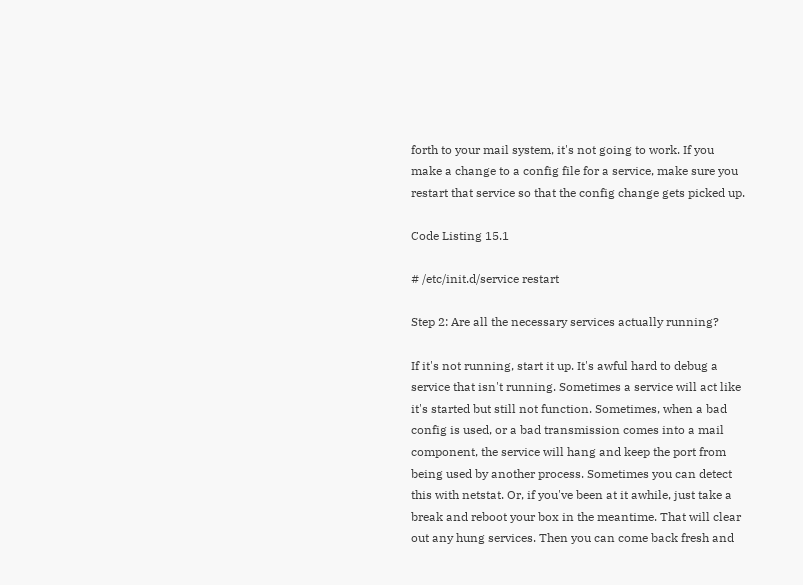forth to your mail system, it's not going to work. If you make a change to a config file for a service, make sure you restart that service so that the config change gets picked up.

Code Listing 15.1

# /etc/init.d/service restart

Step 2: Are all the necessary services actually running?

If it's not running, start it up. It's awful hard to debug a service that isn't running. Sometimes a service will act like it's started but still not function. Sometimes, when a bad config is used, or a bad transmission comes into a mail component, the service will hang and keep the port from being used by another process. Sometimes you can detect this with netstat. Or, if you've been at it awhile, just take a break and reboot your box in the meantime. That will clear out any hung services. Then you can come back fresh and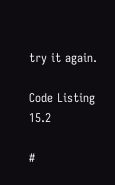try it again.

Code Listing 15.2

#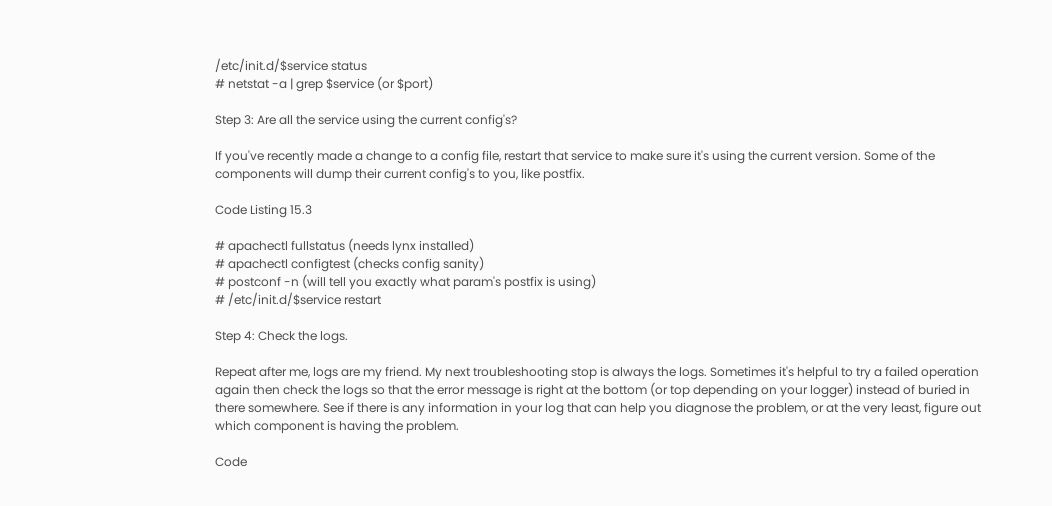/etc/init.d/$service status
# netstat -a | grep $service (or $port)

Step 3: Are all the service using the current config's?

If you've recently made a change to a config file, restart that service to make sure it's using the current version. Some of the components will dump their current config's to you, like postfix.

Code Listing 15.3

# apachectl fullstatus (needs lynx installed)
# apachectl configtest (checks config sanity)
# postconf -n (will tell you exactly what param's postfix is using)
# /etc/init.d/$service restart

Step 4: Check the logs.

Repeat after me, logs are my friend. My next troubleshooting stop is always the logs. Sometimes it's helpful to try a failed operation again then check the logs so that the error message is right at the bottom (or top depending on your logger) instead of buried in there somewhere. See if there is any information in your log that can help you diagnose the problem, or at the very least, figure out which component is having the problem.

Code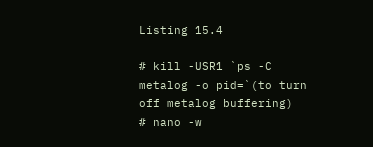Listing 15.4

# kill -USR1 `ps -C metalog -o pid=`(to turn off metalog buffering)
# nano -w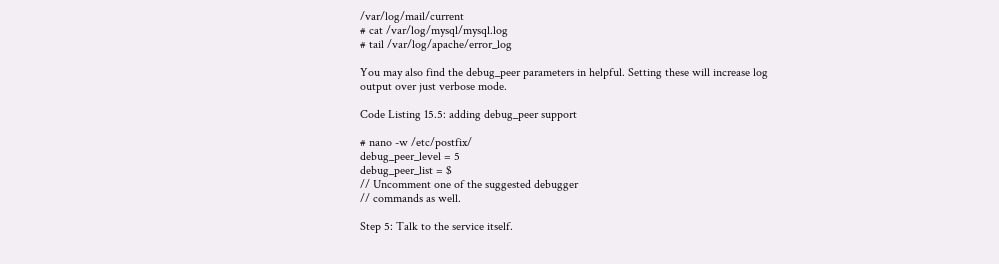/var/log/mail/current
# cat /var/log/mysql/mysql.log
# tail /var/log/apache/error_log

You may also find the debug_peer parameters in helpful. Setting these will increase log output over just verbose mode.

Code Listing 15.5: adding debug_peer support

# nano -w /etc/postfix/
debug_peer_level = 5
debug_peer_list = $
// Uncomment one of the suggested debugger
// commands as well.

Step 5: Talk to the service itself.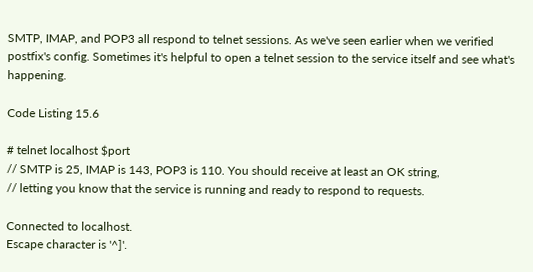SMTP, IMAP, and POP3 all respond to telnet sessions. As we've seen earlier when we verified postfix's config. Sometimes it's helpful to open a telnet session to the service itself and see what's happening.

Code Listing 15.6

# telnet localhost $port
// SMTP is 25, IMAP is 143, POP3 is 110. You should receive at least an OK string,
// letting you know that the service is running and ready to respond to requests.

Connected to localhost.
Escape character is '^]'.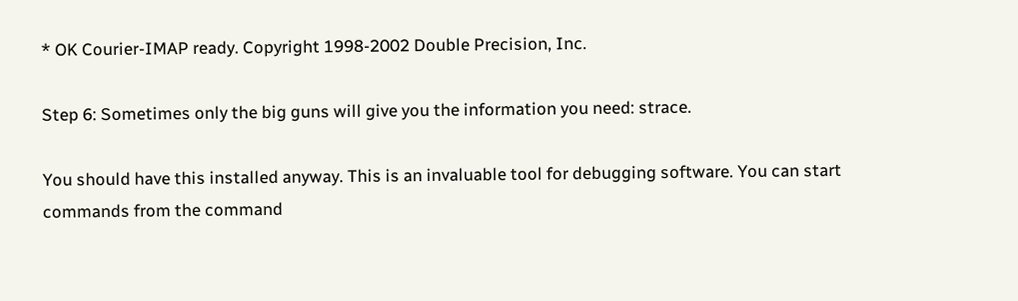* OK Courier-IMAP ready. Copyright 1998-2002 Double Precision, Inc.

Step 6: Sometimes only the big guns will give you the information you need: strace.

You should have this installed anyway. This is an invaluable tool for debugging software. You can start commands from the command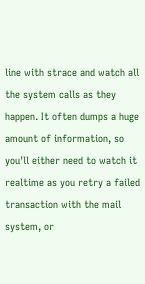line with strace and watch all the system calls as they happen. It often dumps a huge amount of information, so you'll either need to watch it realtime as you retry a failed transaction with the mail system, or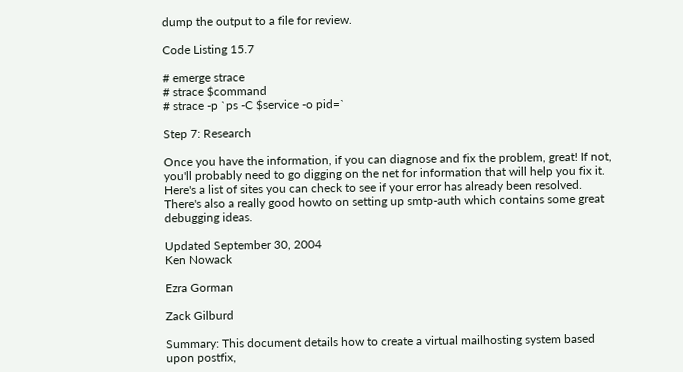dump the output to a file for review.

Code Listing 15.7

# emerge strace
# strace $command
# strace -p `ps -C $service -o pid=`

Step 7: Research

Once you have the information, if you can diagnose and fix the problem, great! If not, you'll probably need to go digging on the net for information that will help you fix it. Here's a list of sites you can check to see if your error has already been resolved. There's also a really good howto on setting up smtp-auth which contains some great debugging ideas.

Updated September 30, 2004
Ken Nowack

Ezra Gorman

Zack Gilburd

Summary: This document details how to create a virtual mailhosting system based upon postfix,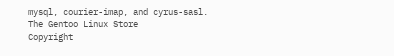mysql, courier-imap, and cyrus-sasl.
The Gentoo Linux Store
Copyright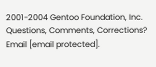2001-2004 Gentoo Foundation, Inc. Questions, Comments, Corrections? Email [email protected].